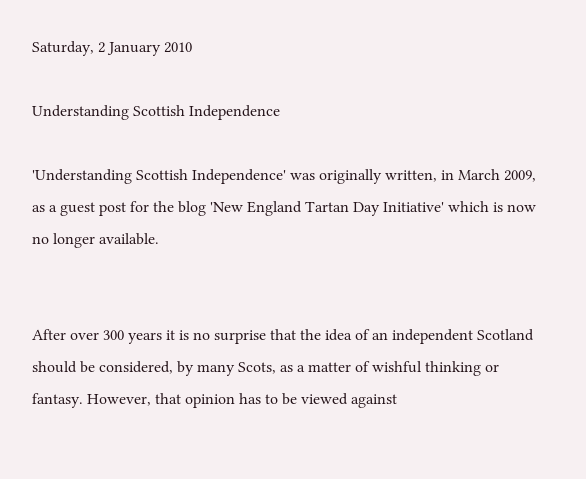Saturday, 2 January 2010

Understanding Scottish Independence

'Understanding Scottish Independence' was originally written, in March 2009, as a guest post for the blog 'New England Tartan Day Initiative' which is now no longer available.


After over 300 years it is no surprise that the idea of an independent Scotland should be considered, by many Scots, as a matter of wishful thinking or fantasy. However, that opinion has to be viewed against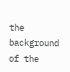the background of the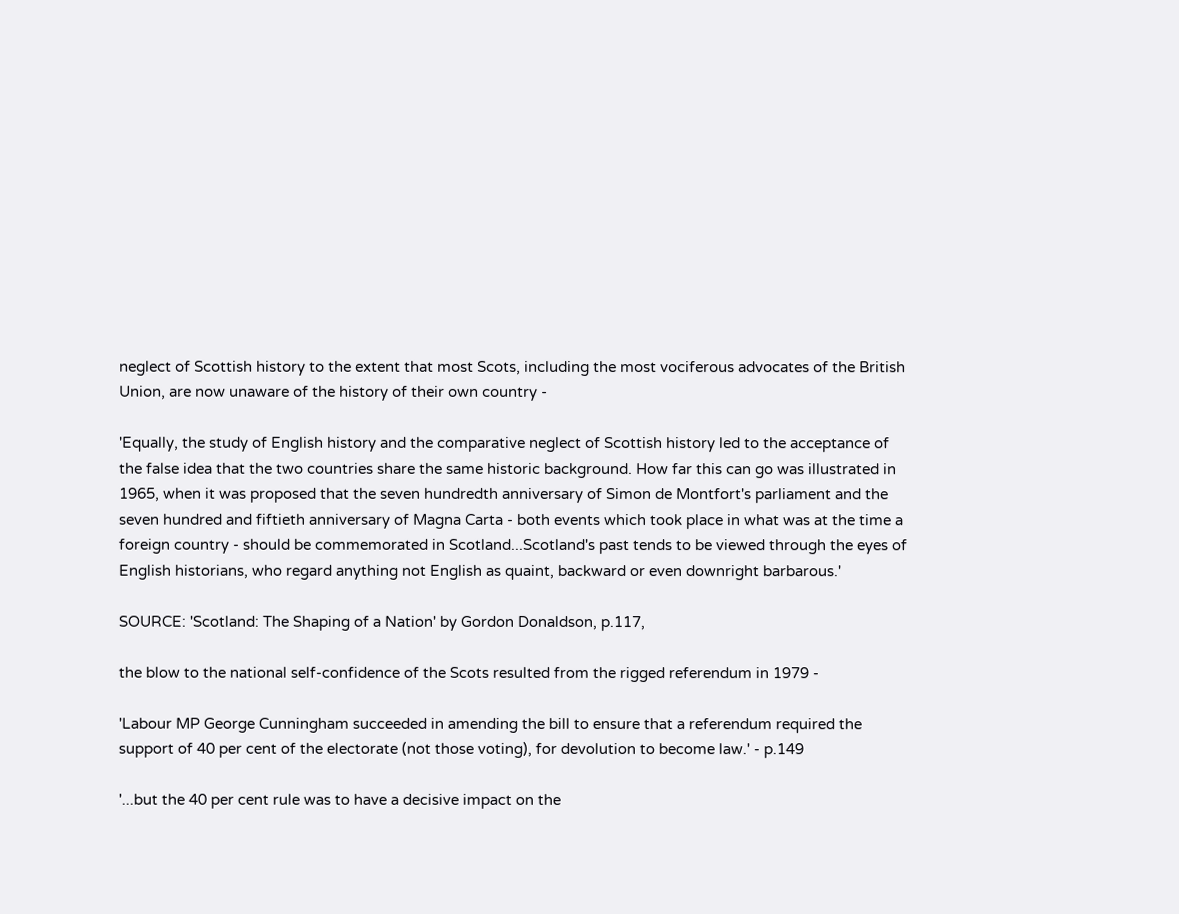neglect of Scottish history to the extent that most Scots, including the most vociferous advocates of the British Union, are now unaware of the history of their own country -

'Equally, the study of English history and the comparative neglect of Scottish history led to the acceptance of the false idea that the two countries share the same historic background. How far this can go was illustrated in 1965, when it was proposed that the seven hundredth anniversary of Simon de Montfort's parliament and the seven hundred and fiftieth anniversary of Magna Carta - both events which took place in what was at the time a foreign country - should be commemorated in Scotland...Scotland's past tends to be viewed through the eyes of English historians, who regard anything not English as quaint, backward or even downright barbarous.'

SOURCE: 'Scotland: The Shaping of a Nation' by Gordon Donaldson, p.117,

the blow to the national self-confidence of the Scots resulted from the rigged referendum in 1979 -

'Labour MP George Cunningham succeeded in amending the bill to ensure that a referendum required the support of 40 per cent of the electorate (not those voting), for devolution to become law.' - p.149

'...but the 40 per cent rule was to have a decisive impact on the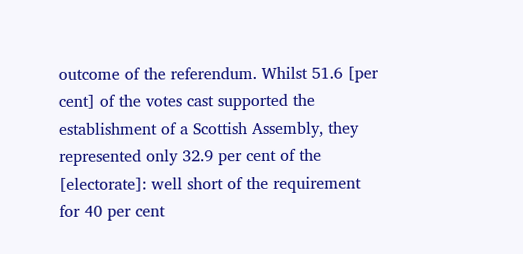outcome of the referendum. Whilst 51.6 [per cent] of the votes cast supported the establishment of a Scottish Assembly, they represented only 32.9 per cent of the [electorate]: well short of the requirement for 40 per cent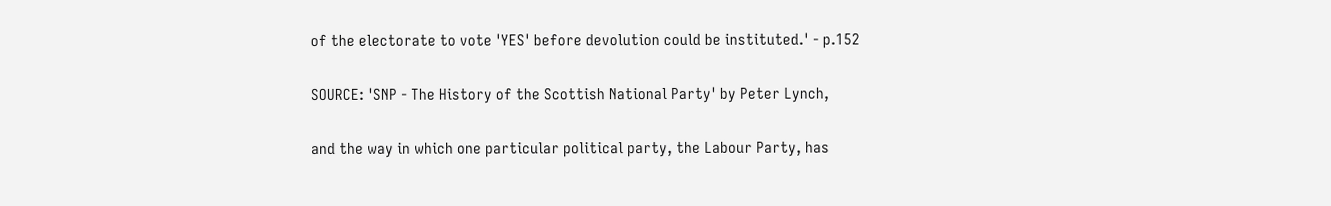of the electorate to vote 'YES' before devolution could be instituted.' - p.152

SOURCE: 'SNP - The History of the Scottish National Party' by Peter Lynch,

and the way in which one particular political party, the Labour Party, has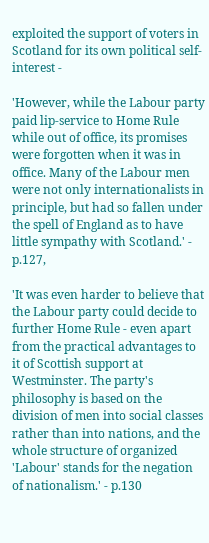exploited the support of voters in Scotland for its own political self-interest -

'However, while the Labour party paid lip-service to Home Rule while out of office, its promises were forgotten when it was in office. Many of the Labour men were not only internationalists in principle, but had so fallen under the spell of England as to have little sympathy with Scotland.' - p.127,

'It was even harder to believe that the Labour party could decide to further Home Rule - even apart from the practical advantages to it of Scottish support at Westminster. The party's philosophy is based on the division of men into social classes rather than into nations, and the whole structure of organized 'Labour' stands for the negation of nationalism.' - p.130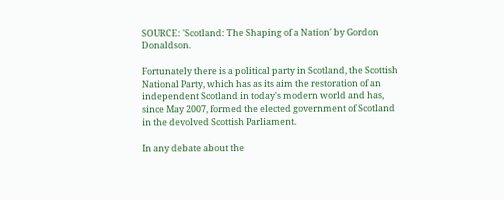SOURCE: 'Scotland: The Shaping of a Nation' by Gordon Donaldson.

Fortunately there is a political party in Scotland, the Scottish National Party, which has as its aim the restoration of an independent Scotland in today's modern world and has, since May 2007, formed the elected government of Scotland in the devolved Scottish Parliament.

In any debate about the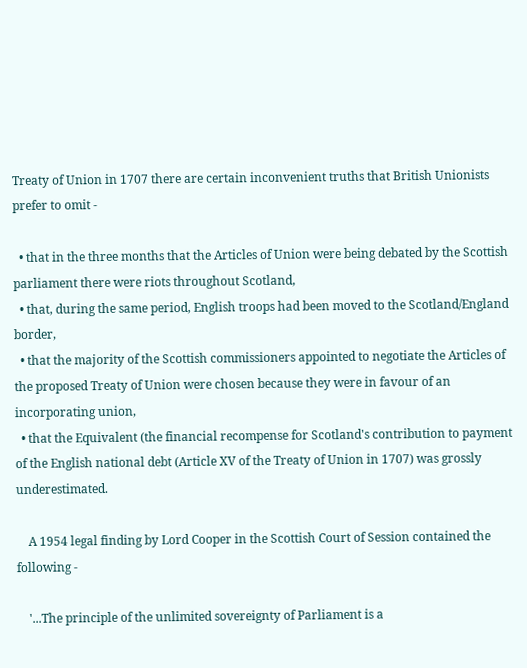Treaty of Union in 1707 there are certain inconvenient truths that British Unionists prefer to omit -

  • that in the three months that the Articles of Union were being debated by the Scottish parliament there were riots throughout Scotland,
  • that, during the same period, English troops had been moved to the Scotland/England border,
  • that the majority of the Scottish commissioners appointed to negotiate the Articles of the proposed Treaty of Union were chosen because they were in favour of an incorporating union,
  • that the Equivalent (the financial recompense for Scotland's contribution to payment of the English national debt (Article XV of the Treaty of Union in 1707) was grossly underestimated.

    A 1954 legal finding by Lord Cooper in the Scottish Court of Session contained the following -

    '...The principle of the unlimited sovereignty of Parliament is a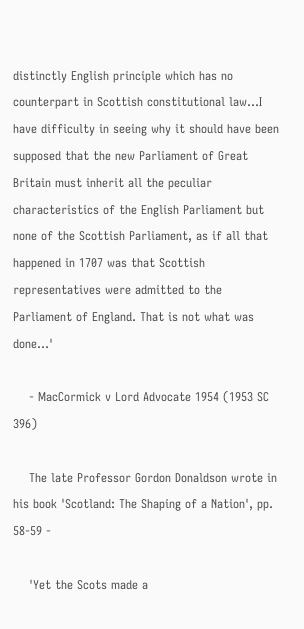distinctly English principle which has no counterpart in Scottish constitutional law...I have difficulty in seeing why it should have been supposed that the new Parliament of Great Britain must inherit all the peculiar characteristics of the English Parliament but none of the Scottish Parliament, as if all that happened in 1707 was that Scottish representatives were admitted to the Parliament of England. That is not what was done...'

    - MacCormick v Lord Advocate 1954 (1953 SC 396)

    The late Professor Gordon Donaldson wrote in his book 'Scotland: The Shaping of a Nation', pp. 58-59 -

    'Yet the Scots made a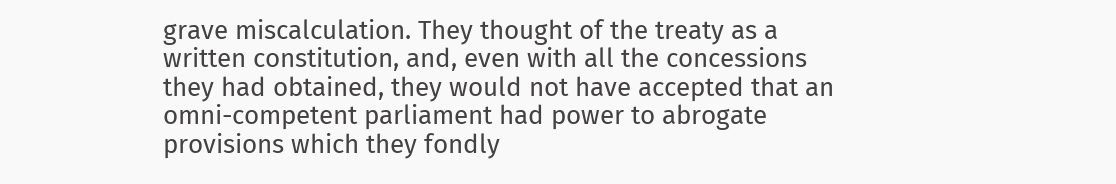grave miscalculation. They thought of the treaty as a written constitution, and, even with all the concessions they had obtained, they would not have accepted that an omni-competent parliament had power to abrogate provisions which they fondly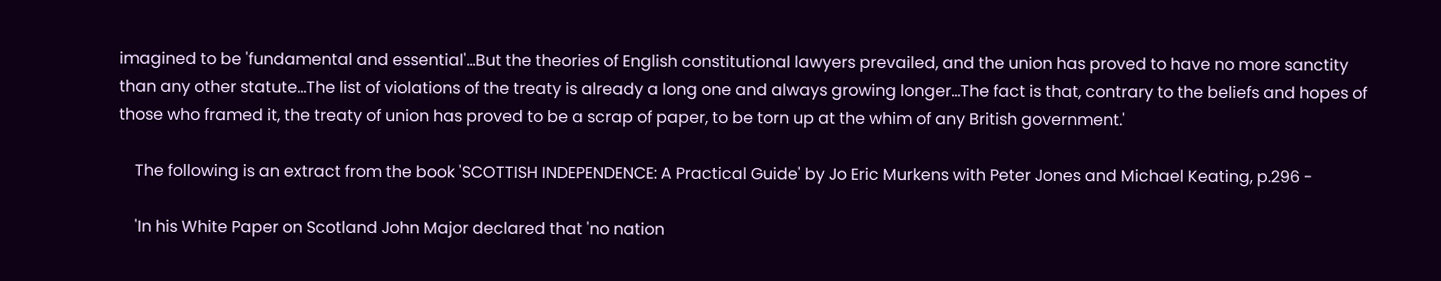imagined to be 'fundamental and essential'...But the theories of English constitutional lawyers prevailed, and the union has proved to have no more sanctity than any other statute...The list of violations of the treaty is already a long one and always growing longer...The fact is that, contrary to the beliefs and hopes of those who framed it, the treaty of union has proved to be a scrap of paper, to be torn up at the whim of any British government.'

    The following is an extract from the book 'SCOTTISH INDEPENDENCE: A Practical Guide' by Jo Eric Murkens with Peter Jones and Michael Keating, p.296 -

    'In his White Paper on Scotland John Major declared that 'no nation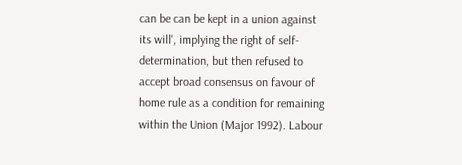can be can be kept in a union against its will', implying the right of self-determination, but then refused to accept broad consensus on favour of home rule as a condition for remaining within the Union (Major 1992). Labour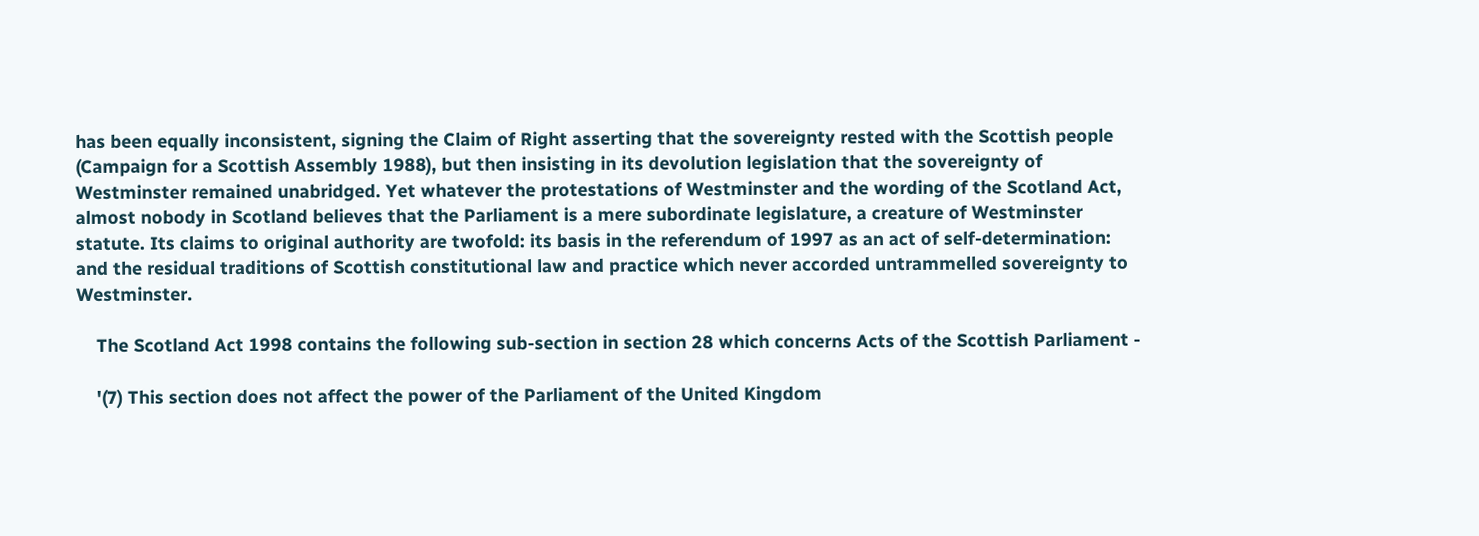has been equally inconsistent, signing the Claim of Right asserting that the sovereignty rested with the Scottish people (Campaign for a Scottish Assembly 1988), but then insisting in its devolution legislation that the sovereignty of Westminster remained unabridged. Yet whatever the protestations of Westminster and the wording of the Scotland Act, almost nobody in Scotland believes that the Parliament is a mere subordinate legislature, a creature of Westminster statute. Its claims to original authority are twofold: its basis in the referendum of 1997 as an act of self-determination: and the residual traditions of Scottish constitutional law and practice which never accorded untrammelled sovereignty to Westminster.

    The Scotland Act 1998 contains the following sub-section in section 28 which concerns Acts of the Scottish Parliament -

    '(7) This section does not affect the power of the Parliament of the United Kingdom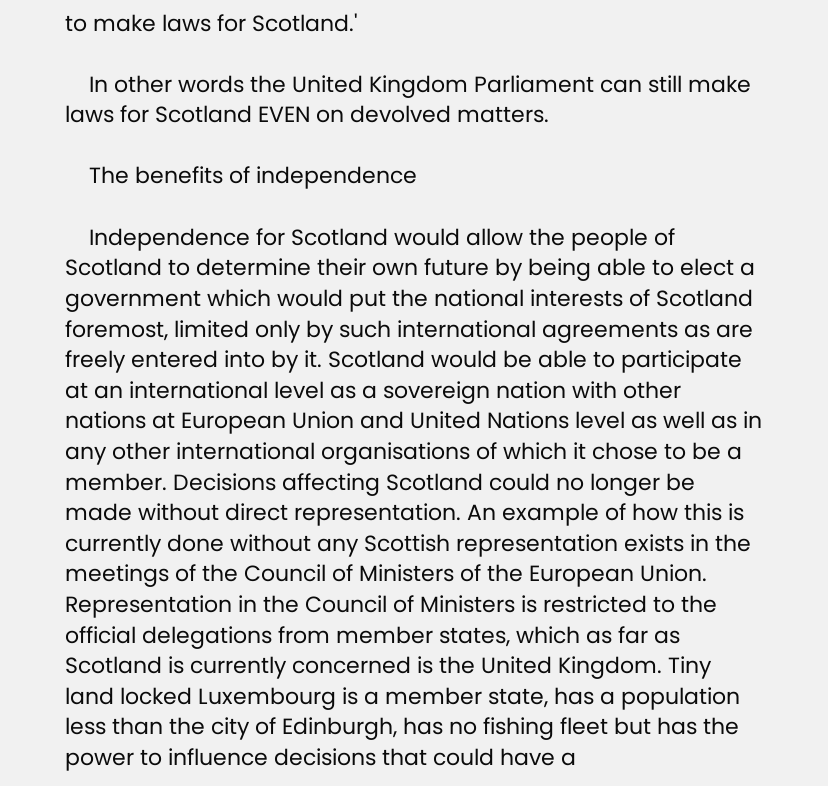to make laws for Scotland.'

    In other words the United Kingdom Parliament can still make laws for Scotland EVEN on devolved matters.

    The benefits of independence

    Independence for Scotland would allow the people of Scotland to determine their own future by being able to elect a government which would put the national interests of Scotland foremost, limited only by such international agreements as are freely entered into by it. Scotland would be able to participate at an international level as a sovereign nation with other nations at European Union and United Nations level as well as in any other international organisations of which it chose to be a member. Decisions affecting Scotland could no longer be made without direct representation. An example of how this is currently done without any Scottish representation exists in the meetings of the Council of Ministers of the European Union. Representation in the Council of Ministers is restricted to the official delegations from member states, which as far as Scotland is currently concerned is the United Kingdom. Tiny land locked Luxembourg is a member state, has a population less than the city of Edinburgh, has no fishing fleet but has the power to influence decisions that could have a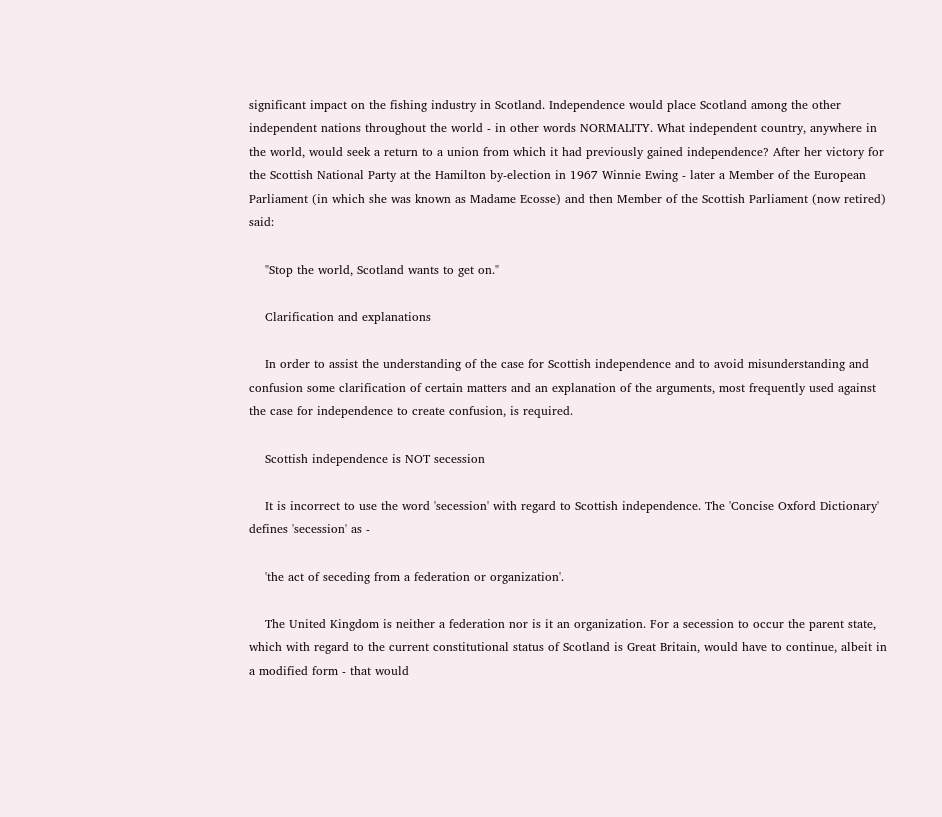significant impact on the fishing industry in Scotland. Independence would place Scotland among the other independent nations throughout the world - in other words NORMALITY. What independent country, anywhere in the world, would seek a return to a union from which it had previously gained independence? After her victory for the Scottish National Party at the Hamilton by-election in 1967 Winnie Ewing - later a Member of the European Parliament (in which she was known as Madame Ecosse) and then Member of the Scottish Parliament (now retired) said:

    "Stop the world, Scotland wants to get on."

    Clarification and explanations

    In order to assist the understanding of the case for Scottish independence and to avoid misunderstanding and confusion some clarification of certain matters and an explanation of the arguments, most frequently used against the case for independence to create confusion, is required.

    Scottish independence is NOT secession

    It is incorrect to use the word 'secession' with regard to Scottish independence. The 'Concise Oxford Dictionary' defines 'secession' as -

    'the act of seceding from a federation or organization'.

    The United Kingdom is neither a federation nor is it an organization. For a secession to occur the parent state, which with regard to the current constitutional status of Scotland is Great Britain, would have to continue, albeit in a modified form - that would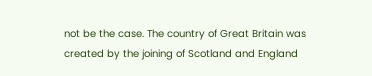not be the case. The country of Great Britain was created by the joining of Scotland and England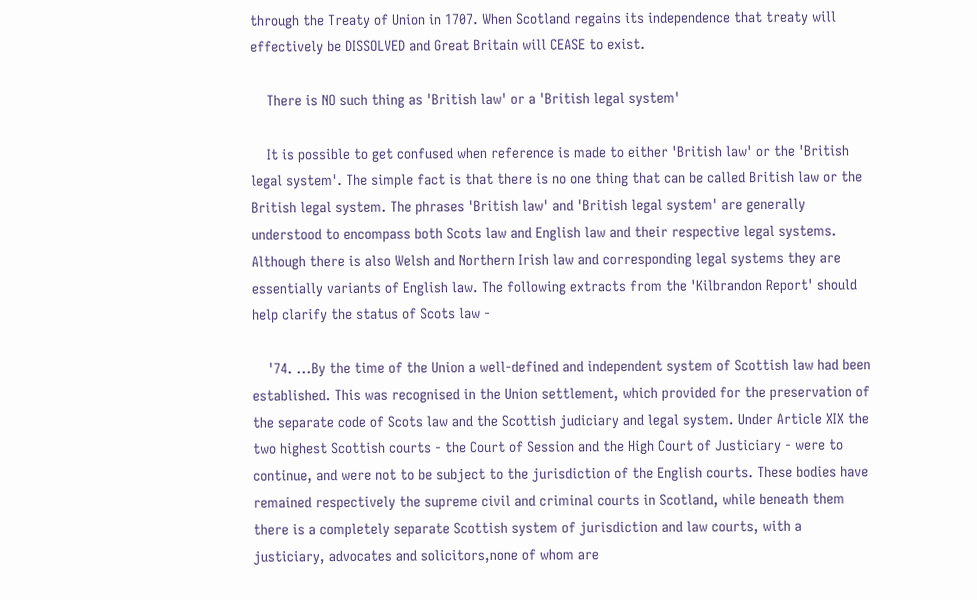through the Treaty of Union in 1707. When Scotland regains its independence that treaty will effectively be DISSOLVED and Great Britain will CEASE to exist.

    There is NO such thing as 'British law' or a 'British legal system'

    It is possible to get confused when reference is made to either 'British law' or the 'British legal system'. The simple fact is that there is no one thing that can be called British law or the British legal system. The phrases 'British law' and 'British legal system' are generally understood to encompass both Scots law and English law and their respective legal systems. Although there is also Welsh and Northern Irish law and corresponding legal systems they are essentially variants of English law. The following extracts from the 'Kilbrandon Report' should help clarify the status of Scots law -

    '74. ...By the time of the Union a well-defined and independent system of Scottish law had been established. This was recognised in the Union settlement, which provided for the preservation of the separate code of Scots law and the Scottish judiciary and legal system. Under Article XIX the two highest Scottish courts - the Court of Session and the High Court of Justiciary - were to continue, and were not to be subject to the jurisdiction of the English courts. These bodies have remained respectively the supreme civil and criminal courts in Scotland, while beneath them there is a completely separate Scottish system of jurisdiction and law courts, with a justiciary, advocates and solicitors,none of whom are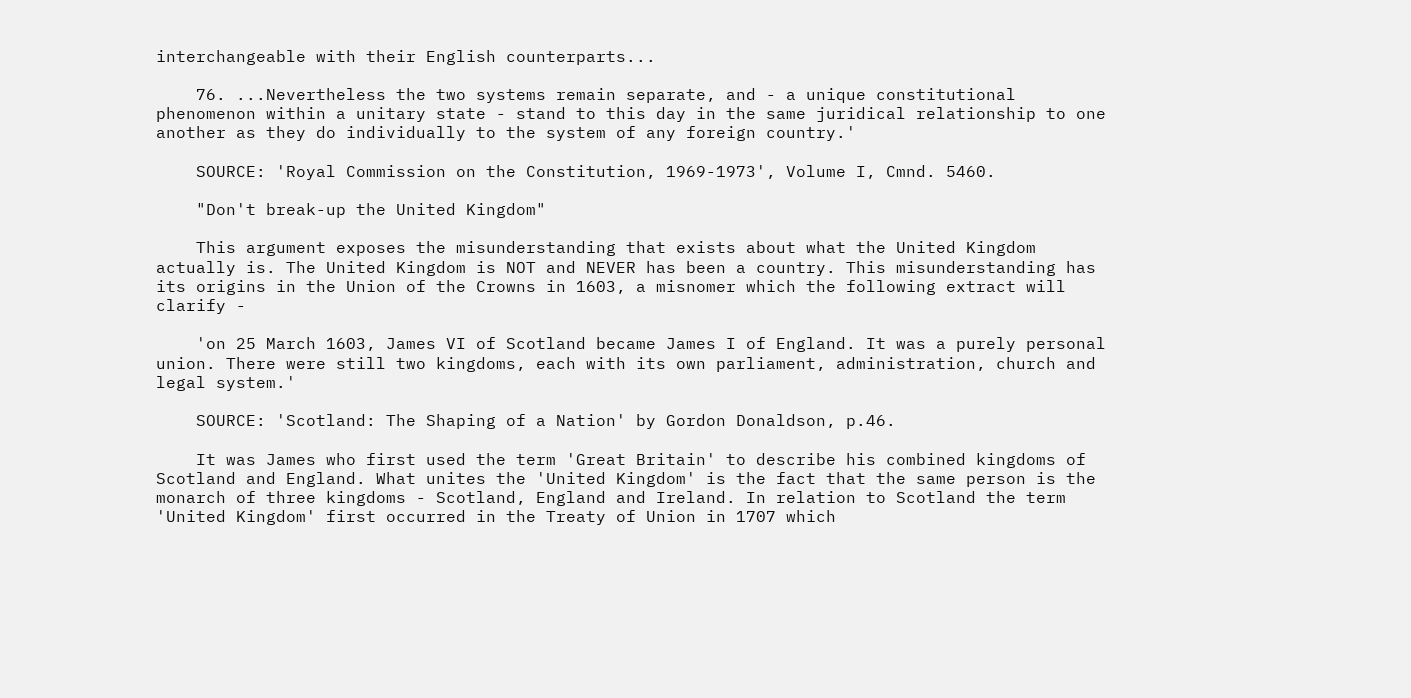interchangeable with their English counterparts...

    76. ...Nevertheless the two systems remain separate, and - a unique constitutional phenomenon within a unitary state - stand to this day in the same juridical relationship to one another as they do individually to the system of any foreign country.'

    SOURCE: 'Royal Commission on the Constitution, 1969-1973', Volume I, Cmnd. 5460.

    "Don't break-up the United Kingdom"

    This argument exposes the misunderstanding that exists about what the United Kingdom actually is. The United Kingdom is NOT and NEVER has been a country. This misunderstanding has its origins in the Union of the Crowns in 1603, a misnomer which the following extract will clarify -

    'on 25 March 1603, James VI of Scotland became James I of England. It was a purely personal union. There were still two kingdoms, each with its own parliament, administration, church and legal system.'

    SOURCE: 'Scotland: The Shaping of a Nation' by Gordon Donaldson, p.46.

    It was James who first used the term 'Great Britain' to describe his combined kingdoms of Scotland and England. What unites the 'United Kingdom' is the fact that the same person is the monarch of three kingdoms - Scotland, England and Ireland. In relation to Scotland the term 'United Kingdom' first occurred in the Treaty of Union in 1707 which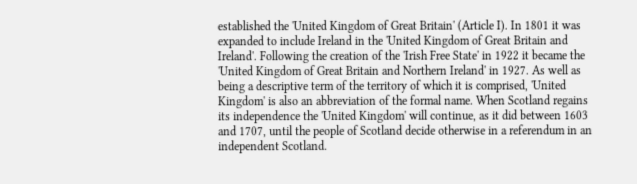established the 'United Kingdom of Great Britain' (Article I). In 1801 it was expanded to include Ireland in the 'United Kingdom of Great Britain and Ireland'. Following the creation of the 'Irish Free State' in 1922 it became the 'United Kingdom of Great Britain and Northern Ireland' in 1927. As well as being a descriptive term of the territory of which it is comprised, 'United Kingdom' is also an abbreviation of the formal name. When Scotland regains its independence the 'United Kingdom' will continue, as it did between 1603 and 1707, until the people of Scotland decide otherwise in a referendum in an independent Scotland.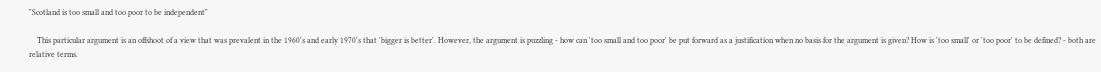"Scotland is too small and too poor to be independent"

    This particular argument is an offshoot of a view that was prevalent in the 1960's and early 1970's that 'bigger is better'. However, the argument is puzzling - how can 'too small and too poor' be put forward as a justification when no basis for the argument is given? How is 'too small' or 'too poor' to be defined? - both are relative terms.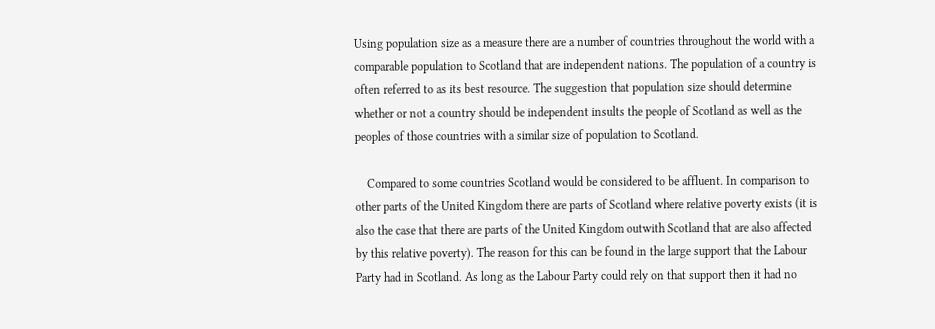Using population size as a measure there are a number of countries throughout the world with a comparable population to Scotland that are independent nations. The population of a country is often referred to as its best resource. The suggestion that population size should determine whether or not a country should be independent insults the people of Scotland as well as the peoples of those countries with a similar size of population to Scotland.

    Compared to some countries Scotland would be considered to be affluent. In comparison to other parts of the United Kingdom there are parts of Scotland where relative poverty exists (it is also the case that there are parts of the United Kingdom outwith Scotland that are also affected by this relative poverty). The reason for this can be found in the large support that the Labour Party had in Scotland. As long as the Labour Party could rely on that support then it had no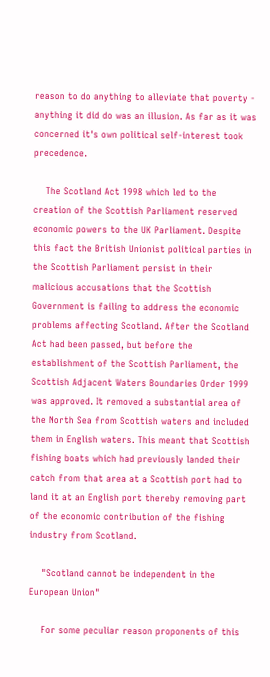reason to do anything to alleviate that poverty - anything it did do was an illusion. As far as it was concerned it's own political self-interest took precedence.

    The Scotland Act 1998 which led to the creation of the Scottish Parliament reserved economic powers to the UK Parliament. Despite this fact the British Unionist political parties in the Scottish Parliament persist in their malicious accusations that the Scottish Government is failing to address the economic problems affecting Scotland. After the Scotland Act had been passed, but before the establishment of the Scottish Parliament, the Scottish Adjacent Waters Boundaries Order 1999 was approved. It removed a substantial area of the North Sea from Scottish waters and included them in English waters. This meant that Scottish fishing boats which had previously landed their catch from that area at a Scottish port had to land it at an English port thereby removing part of the economic contribution of the fishing industry from Scotland.

    "Scotland cannot be independent in the European Union"

    For some peculiar reason proponents of this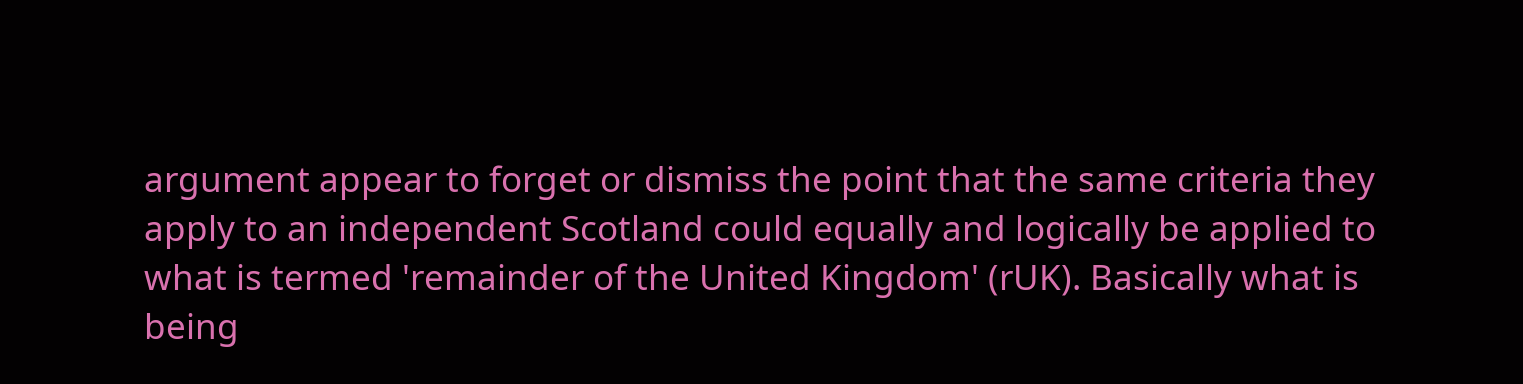argument appear to forget or dismiss the point that the same criteria they apply to an independent Scotland could equally and logically be applied to what is termed 'remainder of the United Kingdom' (rUK). Basically what is being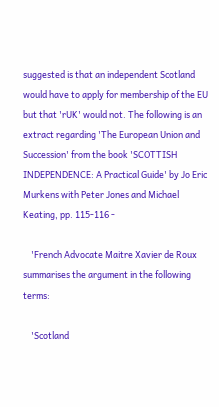suggested is that an independent Scotland would have to apply for membership of the EU but that 'rUK' would not. The following is an extract regarding 'The European Union and Succession' from the book 'SCOTTISH INDEPENDENCE: A Practical Guide' by Jo Eric Murkens with Peter Jones and Michael Keating, pp. 115-116 -

    'French Advocate Maitre Xavier de Roux summarises the argument in the following terms:

    'Scotland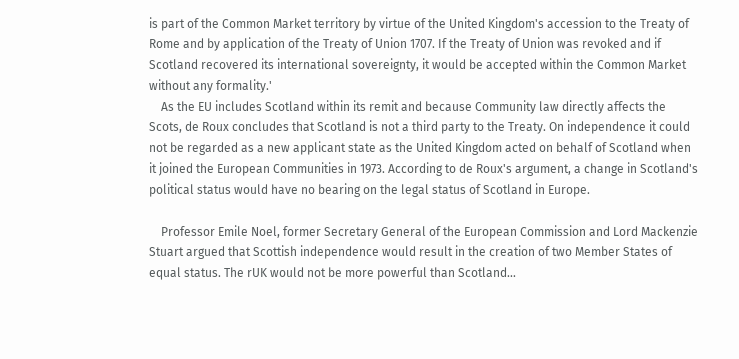is part of the Common Market territory by virtue of the United Kingdom's accession to the Treaty of Rome and by application of the Treaty of Union 1707. If the Treaty of Union was revoked and if Scotland recovered its international sovereignty, it would be accepted within the Common Market without any formality.'
    As the EU includes Scotland within its remit and because Community law directly affects the Scots, de Roux concludes that Scotland is not a third party to the Treaty. On independence it could not be regarded as a new applicant state as the United Kingdom acted on behalf of Scotland when it joined the European Communities in 1973. According to de Roux's argument, a change in Scotland's political status would have no bearing on the legal status of Scotland in Europe.

    Professor Emile Noel, former Secretary General of the European Commission and Lord Mackenzie Stuart argued that Scottish independence would result in the creation of two Member States of equal status. The rUK would not be more powerful than Scotland...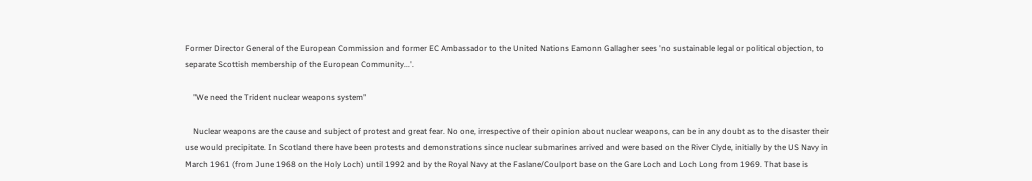Former Director General of the European Commission and former EC Ambassador to the United Nations Eamonn Gallagher sees 'no sustainable legal or political objection, to separate Scottish membership of the European Community...'.

    "We need the Trident nuclear weapons system"

    Nuclear weapons are the cause and subject of protest and great fear. No one, irrespective of their opinion about nuclear weapons, can be in any doubt as to the disaster their use would precipitate. In Scotland there have been protests and demonstrations since nuclear submarines arrived and were based on the River Clyde, initially by the US Navy in March 1961 (from June 1968 on the Holy Loch) until 1992 and by the Royal Navy at the Faslane/Coulport base on the Gare Loch and Loch Long from 1969. That base is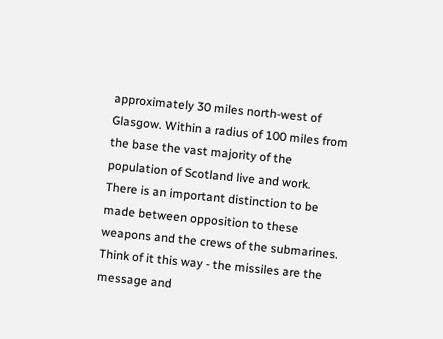approximately 30 miles north-west of Glasgow. Within a radius of 100 miles from the base the vast majority of the population of Scotland live and work. There is an important distinction to be made between opposition to these weapons and the crews of the submarines. Think of it this way - the missiles are the message and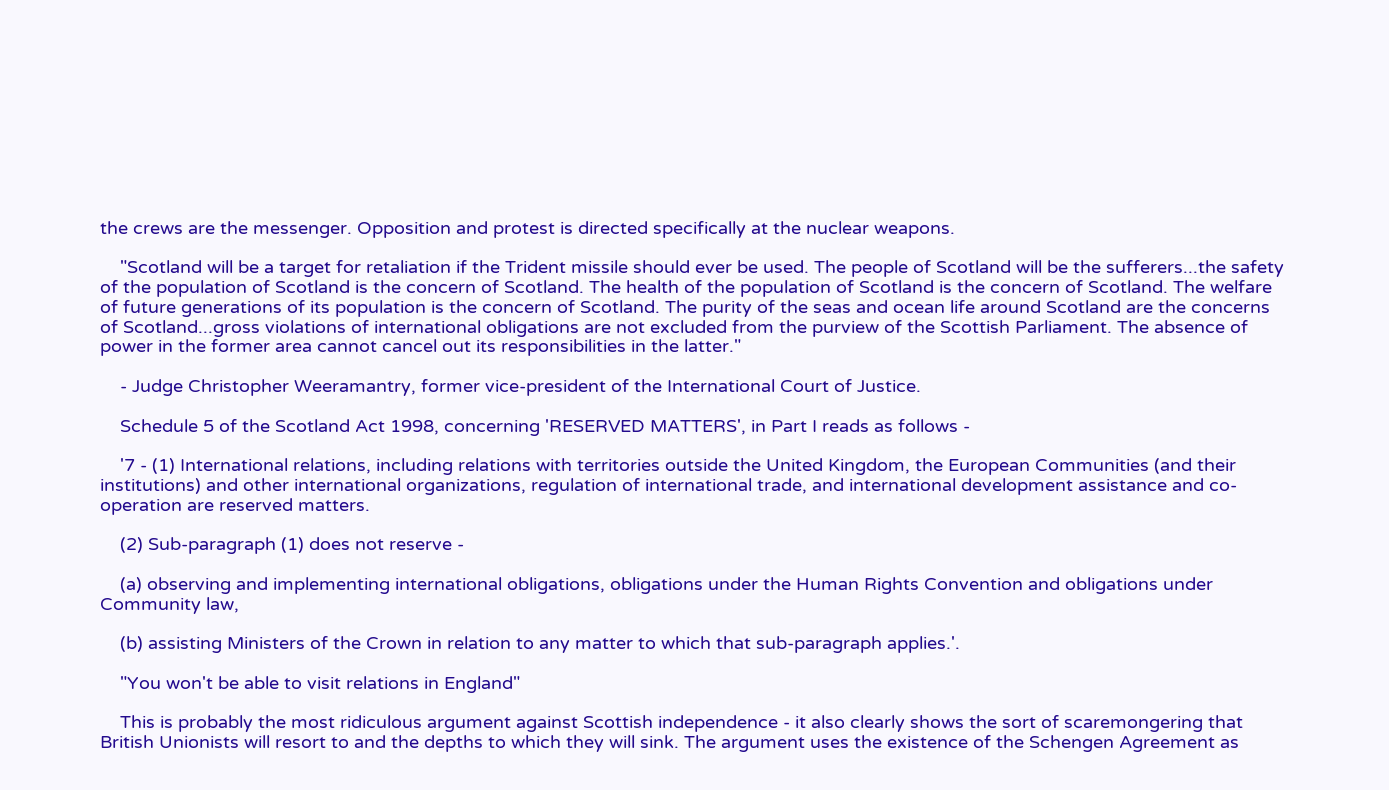the crews are the messenger. Opposition and protest is directed specifically at the nuclear weapons.

    "Scotland will be a target for retaliation if the Trident missile should ever be used. The people of Scotland will be the sufferers...the safety of the population of Scotland is the concern of Scotland. The health of the population of Scotland is the concern of Scotland. The welfare of future generations of its population is the concern of Scotland. The purity of the seas and ocean life around Scotland are the concerns of Scotland...gross violations of international obligations are not excluded from the purview of the Scottish Parliament. The absence of power in the former area cannot cancel out its responsibilities in the latter."

    - Judge Christopher Weeramantry, former vice-president of the International Court of Justice.

    Schedule 5 of the Scotland Act 1998, concerning 'RESERVED MATTERS', in Part I reads as follows -

    '7 - (1) International relations, including relations with territories outside the United Kingdom, the European Communities (and their institutions) and other international organizations, regulation of international trade, and international development assistance and co-operation are reserved matters.

    (2) Sub-paragraph (1) does not reserve -

    (a) observing and implementing international obligations, obligations under the Human Rights Convention and obligations under Community law,

    (b) assisting Ministers of the Crown in relation to any matter to which that sub-paragraph applies.'.

    "You won't be able to visit relations in England"

    This is probably the most ridiculous argument against Scottish independence - it also clearly shows the sort of scaremongering that British Unionists will resort to and the depths to which they will sink. The argument uses the existence of the Schengen Agreement as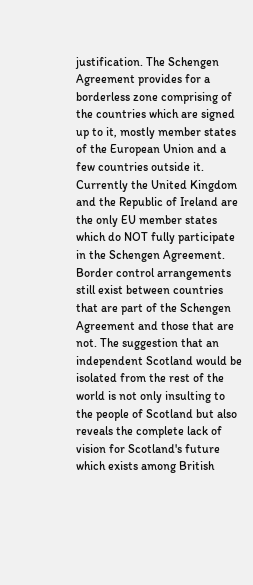justification. The Schengen Agreement provides for a borderless zone comprising of the countries which are signed up to it, mostly member states of the European Union and a few countries outside it. Currently the United Kingdom and the Republic of Ireland are the only EU member states which do NOT fully participate in the Schengen Agreement. Border control arrangements still exist between countries that are part of the Schengen Agreement and those that are not. The suggestion that an independent Scotland would be isolated from the rest of the world is not only insulting to the people of Scotland but also reveals the complete lack of vision for Scotland's future which exists among British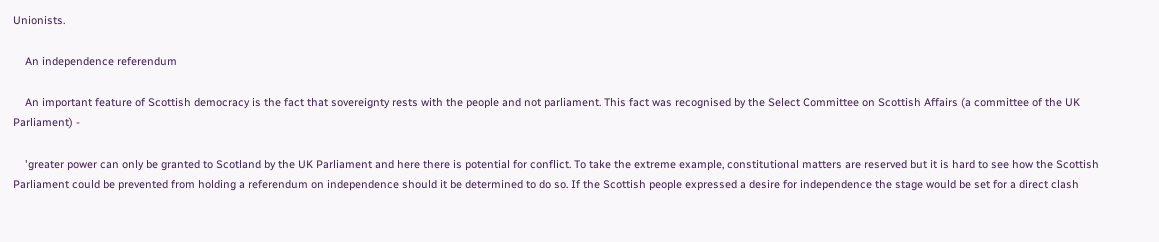Unionists.

    An independence referendum

    An important feature of Scottish democracy is the fact that sovereignty rests with the people and not parliament. This fact was recognised by the Select Committee on Scottish Affairs (a committee of the UK Parliament) -

    'greater power can only be granted to Scotland by the UK Parliament and here there is potential for conflict. To take the extreme example, constitutional matters are reserved but it is hard to see how the Scottish Parliament could be prevented from holding a referendum on independence should it be determined to do so. If the Scottish people expressed a desire for independence the stage would be set for a direct clash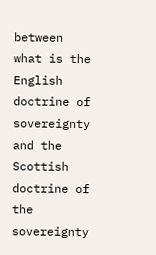between what is the English doctrine of sovereignty and the Scottish doctrine of the sovereignty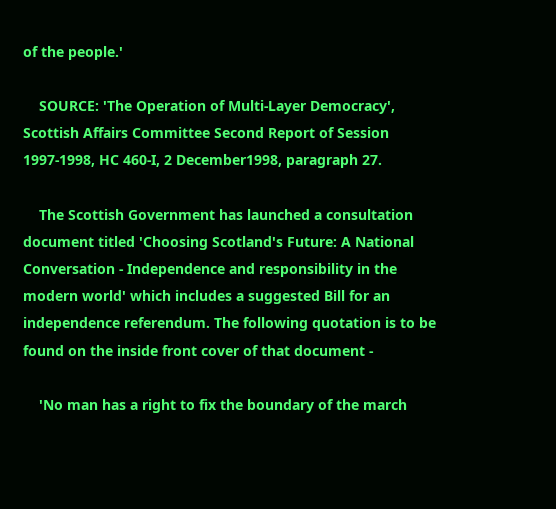of the people.'

    SOURCE: 'The Operation of Multi-Layer Democracy', Scottish Affairs Committee Second Report of Session 1997-1998, HC 460-I, 2 December1998, paragraph 27.

    The Scottish Government has launched a consultation document titled 'Choosing Scotland's Future: A National Conversation - Independence and responsibility in the modern world' which includes a suggested Bill for an independence referendum. The following quotation is to be found on the inside front cover of that document -

    'No man has a right to fix the boundary of the march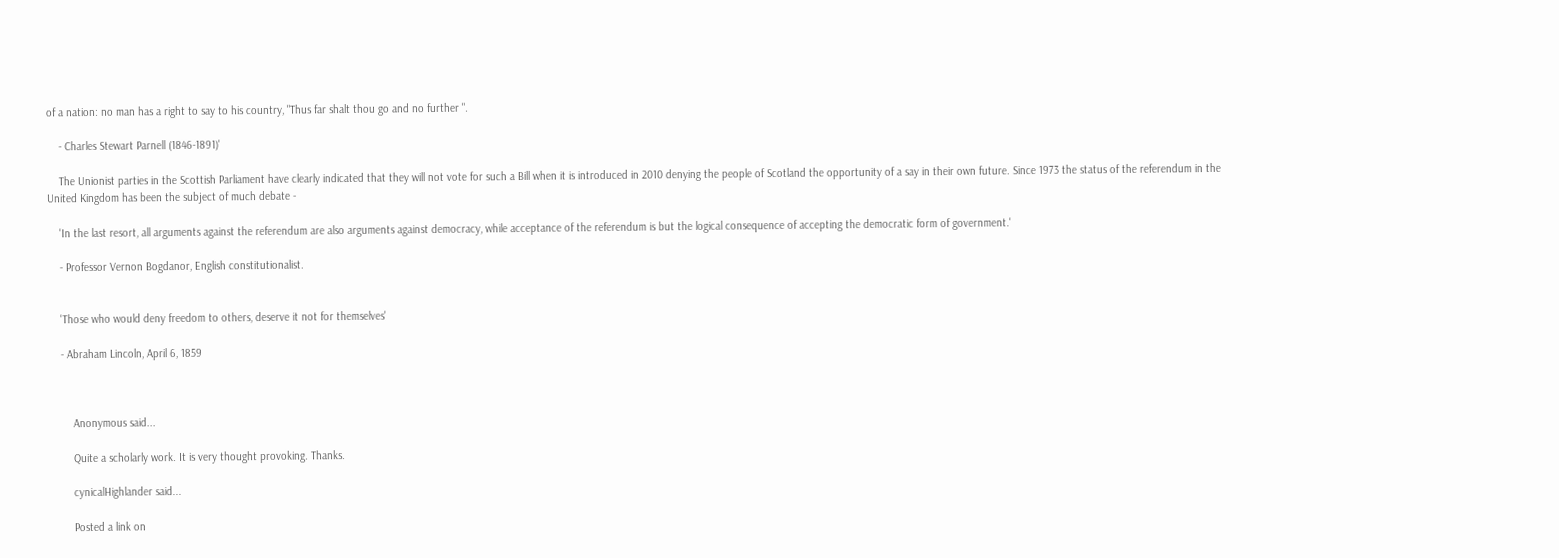of a nation: no man has a right to say to his country, "Thus far shalt thou go and no further ".

    - Charles Stewart Parnell (1846-1891)'

    The Unionist parties in the Scottish Parliament have clearly indicated that they will not vote for such a Bill when it is introduced in 2010 denying the people of Scotland the opportunity of a say in their own future. Since 1973 the status of the referendum in the United Kingdom has been the subject of much debate -

    'In the last resort, all arguments against the referendum are also arguments against democracy, while acceptance of the referendum is but the logical consequence of accepting the democratic form of government.'

    - Professor Vernon Bogdanor, English constitutionalist.


    'Those who would deny freedom to others, deserve it not for themselves'

    - Abraham Lincoln, April 6, 1859



        Anonymous said...

        Quite a scholarly work. It is very thought provoking. Thanks.

        cynicalHighlander said...

        Posted a link on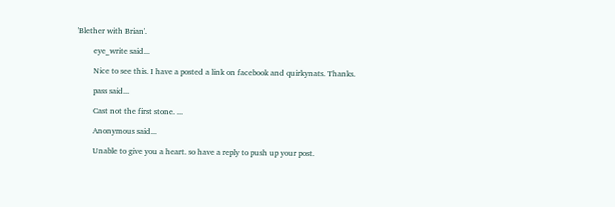'Blether with Brian'.

        eye_write said...

        Nice to see this. I have a posted a link on facebook and quirkynats. Thanks.

        pass said...

        Cast not the first stone. ...

        Anonymous said...

        Unable to give you a heart. so have a reply to push up your post.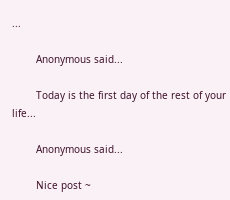...

        Anonymous said...

        Today is the first day of the rest of your life...

        Anonymous said...

        Nice post ~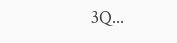3Q...